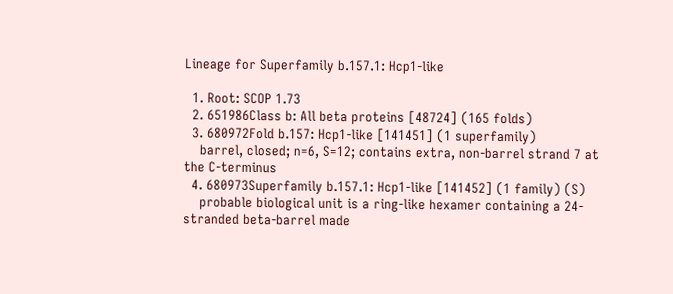Lineage for Superfamily b.157.1: Hcp1-like

  1. Root: SCOP 1.73
  2. 651986Class b: All beta proteins [48724] (165 folds)
  3. 680972Fold b.157: Hcp1-like [141451] (1 superfamily)
    barrel, closed; n=6, S=12; contains extra, non-barrel strand 7 at the C-terminus
  4. 680973Superfamily b.157.1: Hcp1-like [141452] (1 family) (S)
    probable biological unit is a ring-like hexamer containing a 24-stranded beta-barrel made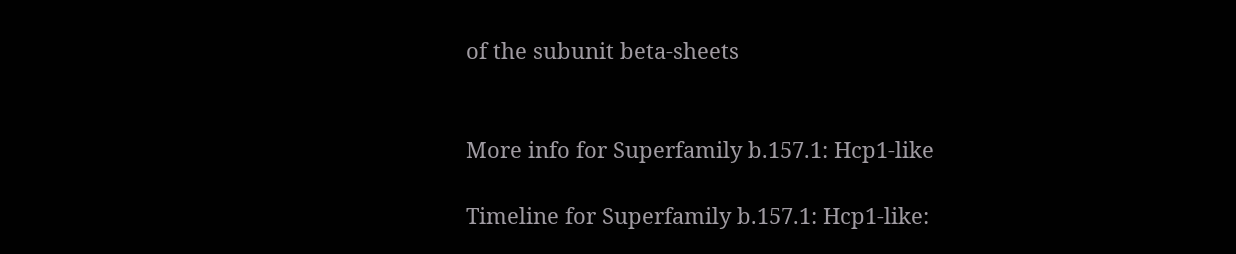of the subunit beta-sheets


More info for Superfamily b.157.1: Hcp1-like

Timeline for Superfamily b.157.1: Hcp1-like: